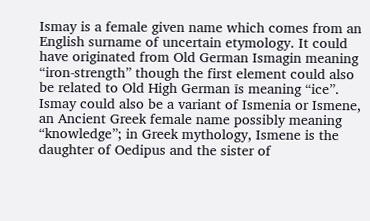Ismay is a female given name which comes from an English surname of uncertain etymology. It could have originated from Old German Ismagin meaning “iron-strength” though the first element could also be related to Old High German īs meaning “ice”. Ismay could also be a variant of Ismenia or Ismene, an Ancient Greek female name possibly meaning “knowledge”; in Greek mythology, Ismene is the daughter of Oedipus and the sister of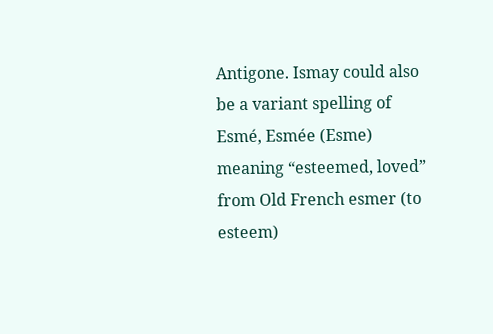Antigone. Ismay could also be a variant spelling of Esmé, Esmée (Esme) meaning “esteemed, loved” from Old French esmer (to esteem)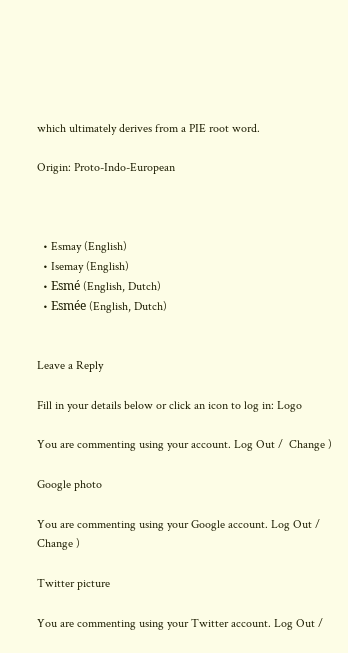which ultimately derives from a PIE root word.

Origin: Proto-Indo-European



  • Esmay (English)
  • Isemay (English)
  • Esmé (English, Dutch)
  • Esmée (English, Dutch)


Leave a Reply

Fill in your details below or click an icon to log in: Logo

You are commenting using your account. Log Out /  Change )

Google photo

You are commenting using your Google account. Log Out /  Change )

Twitter picture

You are commenting using your Twitter account. Log Out /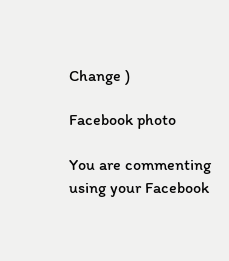Change )

Facebook photo

You are commenting using your Facebook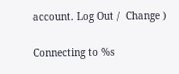account. Log Out /  Change )

Connecting to %s